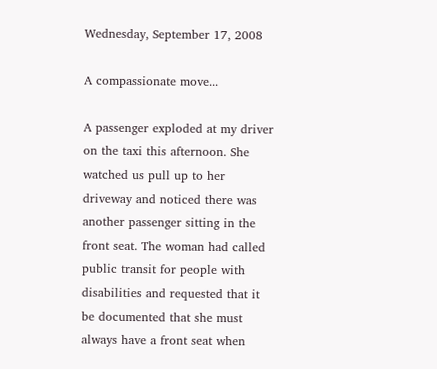Wednesday, September 17, 2008

A compassionate move...

A passenger exploded at my driver on the taxi this afternoon. She watched us pull up to her driveway and noticed there was another passenger sitting in the front seat. The woman had called public transit for people with disabilities and requested that it be documented that she must always have a front seat when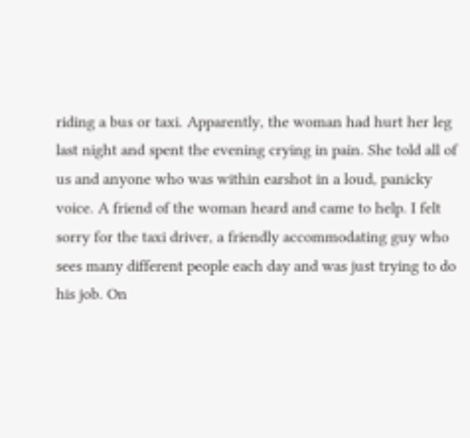riding a bus or taxi. Apparently, the woman had hurt her leg last night and spent the evening crying in pain. She told all of us and anyone who was within earshot in a loud, panicky voice. A friend of the woman heard and came to help. I felt sorry for the taxi driver, a friendly accommodating guy who sees many different people each day and was just trying to do his job. On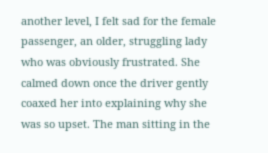another level, I felt sad for the female passenger, an older, struggling lady who was obviously frustrated. She calmed down once the driver gently coaxed her into explaining why she was so upset. The man sitting in the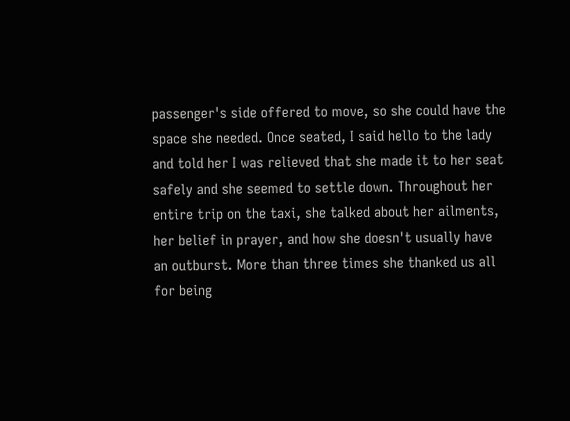passenger's side offered to move, so she could have the space she needed. Once seated, I said hello to the lady and told her I was relieved that she made it to her seat safely and she seemed to settle down. Throughout her entire trip on the taxi, she talked about her ailments, her belief in prayer, and how she doesn't usually have an outburst. More than three times she thanked us all for being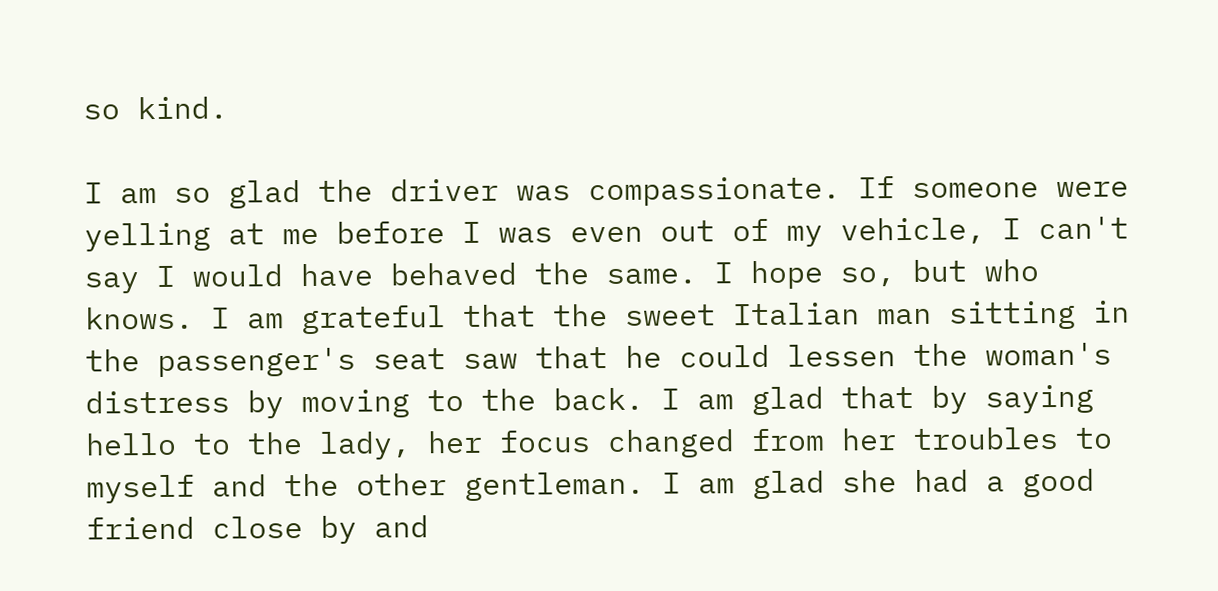so kind.

I am so glad the driver was compassionate. If someone were yelling at me before I was even out of my vehicle, I can't say I would have behaved the same. I hope so, but who knows. I am grateful that the sweet Italian man sitting in the passenger's seat saw that he could lessen the woman's distress by moving to the back. I am glad that by saying hello to the lady, her focus changed from her troubles to myself and the other gentleman. I am glad she had a good friend close by and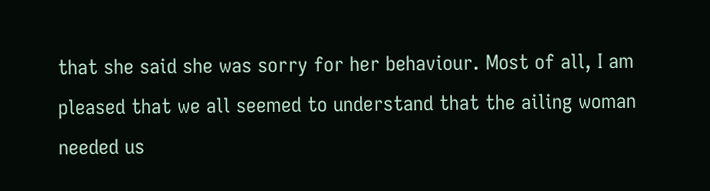that she said she was sorry for her behaviour. Most of all, I am pleased that we all seemed to understand that the ailing woman needed us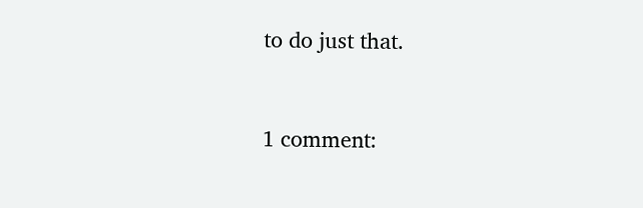to do just that.


1 comment: